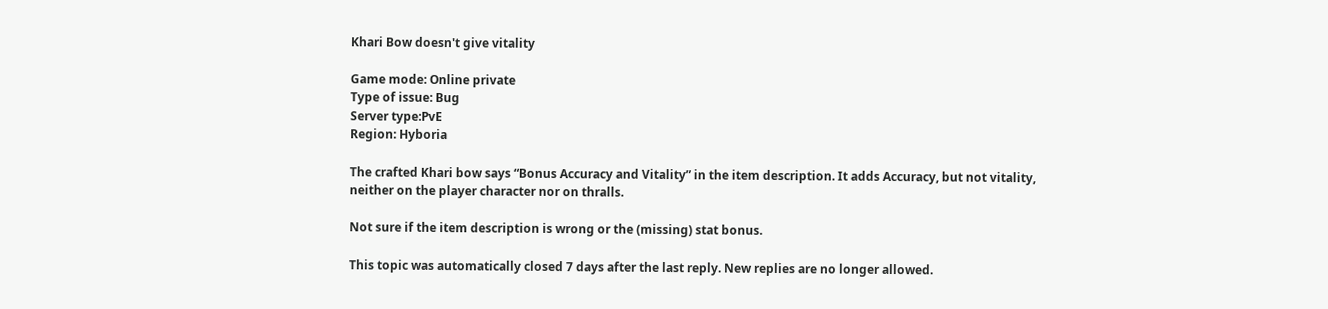Khari Bow doesn't give vitality

Game mode: Online private
Type of issue: Bug
Server type:PvE
Region: Hyboria

The crafted Khari bow says “Bonus Accuracy and Vitality” in the item description. It adds Accuracy, but not vitality, neither on the player character nor on thralls.

Not sure if the item description is wrong or the (missing) stat bonus.

This topic was automatically closed 7 days after the last reply. New replies are no longer allowed.